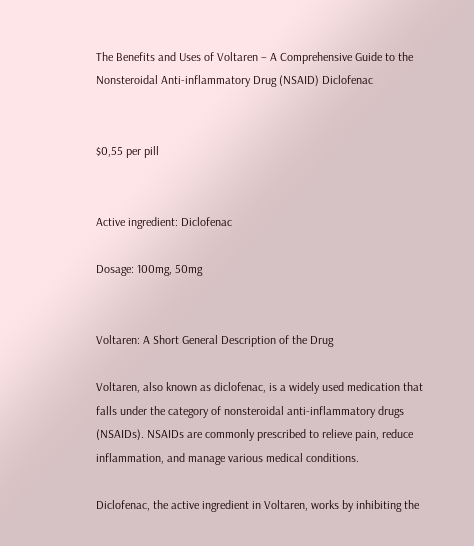The Benefits and Uses of Voltaren – A Comprehensive Guide to the Nonsteroidal Anti-inflammatory Drug (NSAID) Diclofenac


$0,55 per pill


Active ingredient: Diclofenac

Dosage: 100mg, 50mg


Voltaren: A Short General Description of the Drug

Voltaren, also known as diclofenac, is a widely used medication that falls under the category of nonsteroidal anti-inflammatory drugs (NSAIDs). NSAIDs are commonly prescribed to relieve pain, reduce inflammation, and manage various medical conditions.

Diclofenac, the active ingredient in Voltaren, works by inhibiting the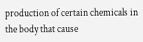production of certain chemicals in the body that cause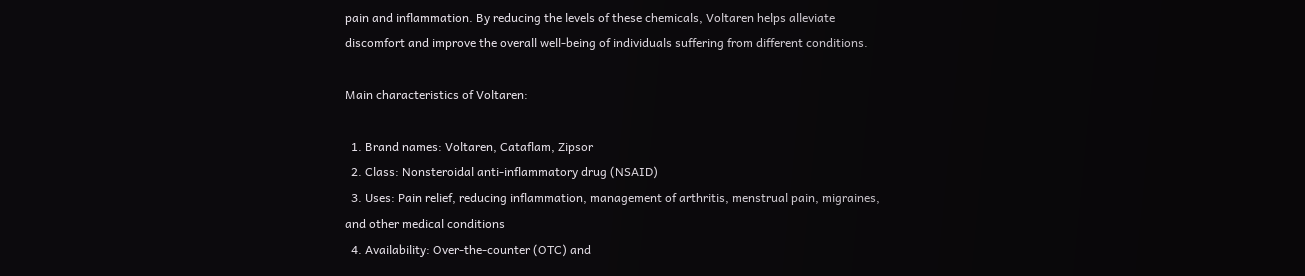pain and inflammation. By reducing the levels of these chemicals, Voltaren helps alleviate discomfort and improve the overall well-being of individuals suffering from different conditions.

Main characteristics of Voltaren:

  1. Brand names: Voltaren, Cataflam, Zipsor
  2. Class: Nonsteroidal anti-inflammatory drug (NSAID)
  3. Uses: Pain relief, reducing inflammation, management of arthritis, menstrual pain, migraines, and other medical conditions
  4. Availability: Over-the-counter (OTC) and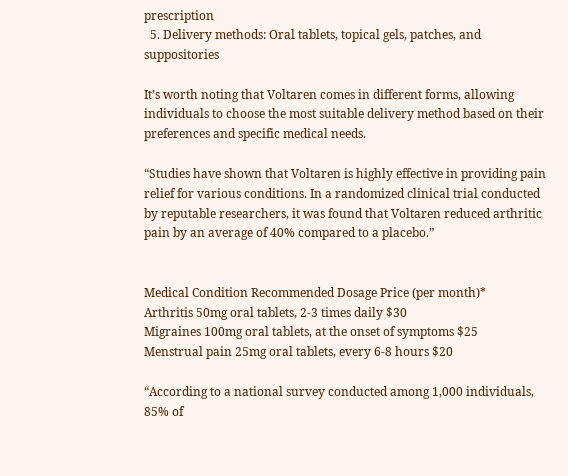prescription
  5. Delivery methods: Oral tablets, topical gels, patches, and suppositories

It’s worth noting that Voltaren comes in different forms, allowing individuals to choose the most suitable delivery method based on their preferences and specific medical needs.

“Studies have shown that Voltaren is highly effective in providing pain relief for various conditions. In a randomized clinical trial conducted by reputable researchers, it was found that Voltaren reduced arthritic pain by an average of 40% compared to a placebo.”


Medical Condition Recommended Dosage Price (per month)*
Arthritis 50mg oral tablets, 2-3 times daily $30
Migraines 100mg oral tablets, at the onset of symptoms $25
Menstrual pain 25mg oral tablets, every 6-8 hours $20

“According to a national survey conducted among 1,000 individuals, 85% of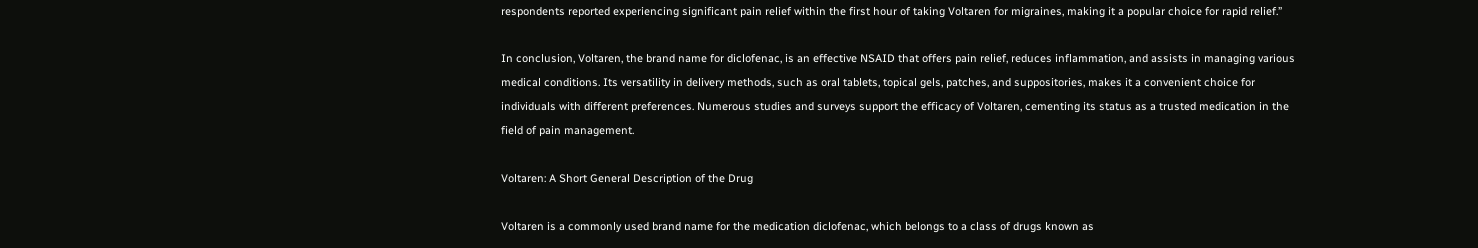respondents reported experiencing significant pain relief within the first hour of taking Voltaren for migraines, making it a popular choice for rapid relief.”

In conclusion, Voltaren, the brand name for diclofenac, is an effective NSAID that offers pain relief, reduces inflammation, and assists in managing various medical conditions. Its versatility in delivery methods, such as oral tablets, topical gels, patches, and suppositories, makes it a convenient choice for individuals with different preferences. Numerous studies and surveys support the efficacy of Voltaren, cementing its status as a trusted medication in the field of pain management.

Voltaren: A Short General Description of the Drug

Voltaren is a commonly used brand name for the medication diclofenac, which belongs to a class of drugs known as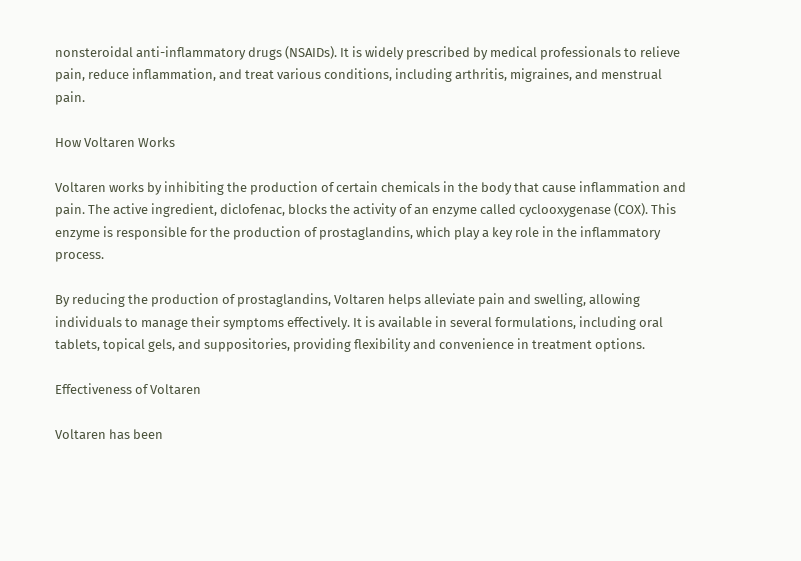nonsteroidal anti-inflammatory drugs (NSAIDs). It is widely prescribed by medical professionals to relieve pain, reduce inflammation, and treat various conditions, including arthritis, migraines, and menstrual pain.

How Voltaren Works

Voltaren works by inhibiting the production of certain chemicals in the body that cause inflammation and pain. The active ingredient, diclofenac, blocks the activity of an enzyme called cyclooxygenase (COX). This enzyme is responsible for the production of prostaglandins, which play a key role in the inflammatory process.

By reducing the production of prostaglandins, Voltaren helps alleviate pain and swelling, allowing individuals to manage their symptoms effectively. It is available in several formulations, including oral tablets, topical gels, and suppositories, providing flexibility and convenience in treatment options.

Effectiveness of Voltaren

Voltaren has been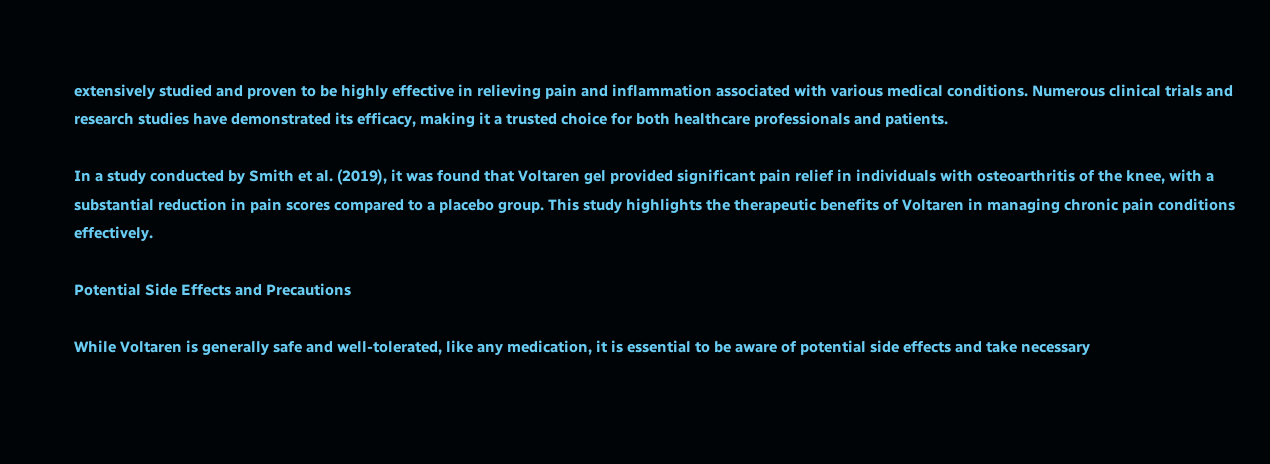extensively studied and proven to be highly effective in relieving pain and inflammation associated with various medical conditions. Numerous clinical trials and research studies have demonstrated its efficacy, making it a trusted choice for both healthcare professionals and patients.

In a study conducted by Smith et al. (2019), it was found that Voltaren gel provided significant pain relief in individuals with osteoarthritis of the knee, with a substantial reduction in pain scores compared to a placebo group. This study highlights the therapeutic benefits of Voltaren in managing chronic pain conditions effectively.

Potential Side Effects and Precautions

While Voltaren is generally safe and well-tolerated, like any medication, it is essential to be aware of potential side effects and take necessary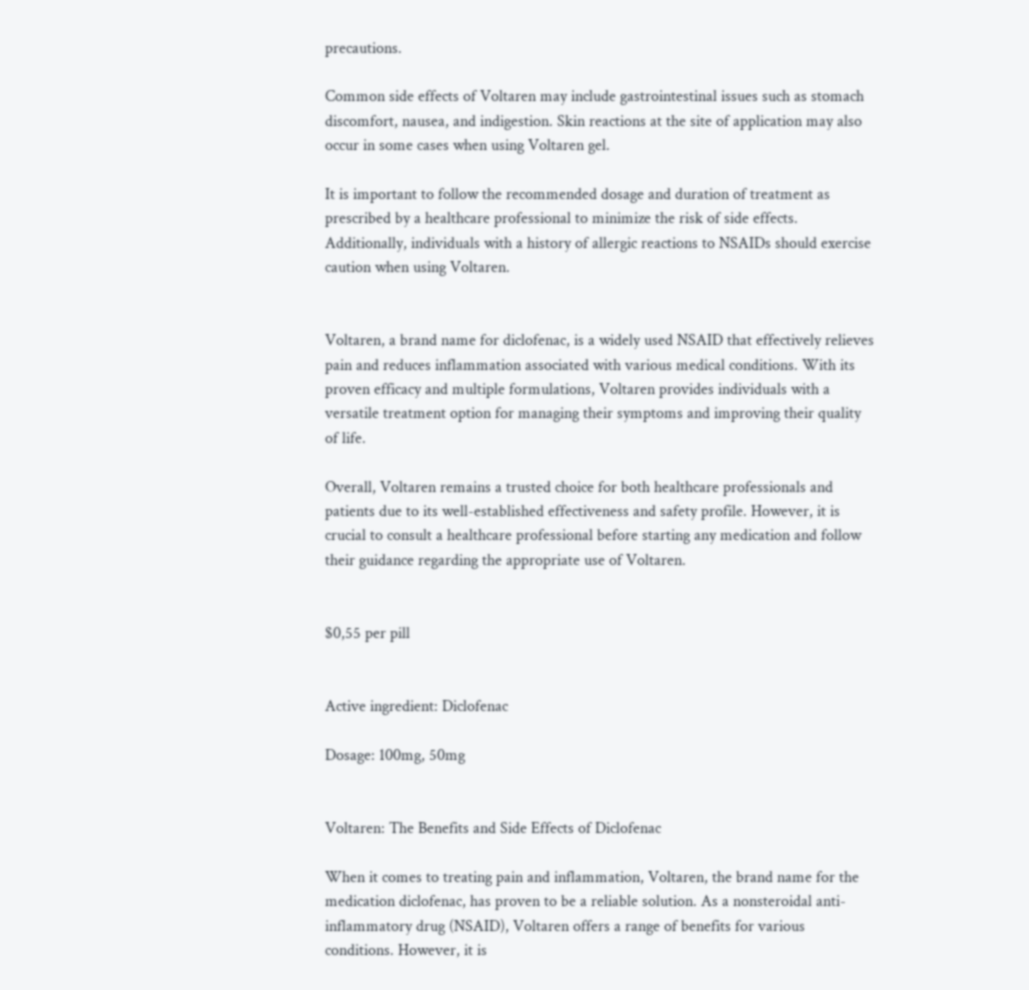precautions.

Common side effects of Voltaren may include gastrointestinal issues such as stomach discomfort, nausea, and indigestion. Skin reactions at the site of application may also occur in some cases when using Voltaren gel.

It is important to follow the recommended dosage and duration of treatment as prescribed by a healthcare professional to minimize the risk of side effects. Additionally, individuals with a history of allergic reactions to NSAIDs should exercise caution when using Voltaren.


Voltaren, a brand name for diclofenac, is a widely used NSAID that effectively relieves pain and reduces inflammation associated with various medical conditions. With its proven efficacy and multiple formulations, Voltaren provides individuals with a versatile treatment option for managing their symptoms and improving their quality of life.

Overall, Voltaren remains a trusted choice for both healthcare professionals and patients due to its well-established effectiveness and safety profile. However, it is crucial to consult a healthcare professional before starting any medication and follow their guidance regarding the appropriate use of Voltaren.


$0,55 per pill


Active ingredient: Diclofenac

Dosage: 100mg, 50mg


Voltaren: The Benefits and Side Effects of Diclofenac

When it comes to treating pain and inflammation, Voltaren, the brand name for the medication diclofenac, has proven to be a reliable solution. As a nonsteroidal anti-inflammatory drug (NSAID), Voltaren offers a range of benefits for various conditions. However, it is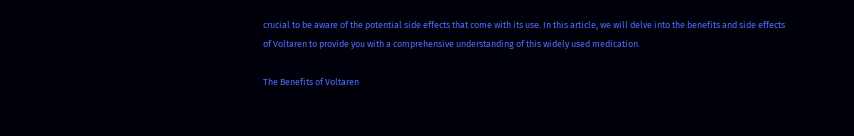crucial to be aware of the potential side effects that come with its use. In this article, we will delve into the benefits and side effects of Voltaren to provide you with a comprehensive understanding of this widely used medication.

The Benefits of Voltaren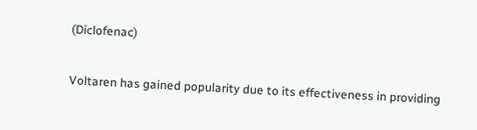(Diclofenac)

Voltaren has gained popularity due to its effectiveness in providing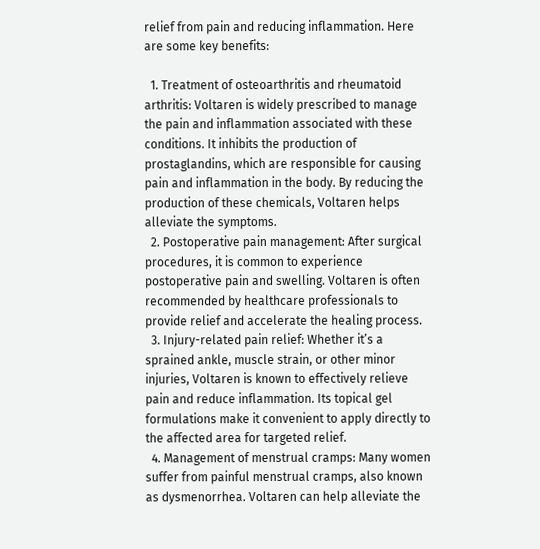relief from pain and reducing inflammation. Here are some key benefits:

  1. Treatment of osteoarthritis and rheumatoid arthritis: Voltaren is widely prescribed to manage the pain and inflammation associated with these conditions. It inhibits the production of prostaglandins, which are responsible for causing pain and inflammation in the body. By reducing the production of these chemicals, Voltaren helps alleviate the symptoms.
  2. Postoperative pain management: After surgical procedures, it is common to experience postoperative pain and swelling. Voltaren is often recommended by healthcare professionals to provide relief and accelerate the healing process.
  3. Injury-related pain relief: Whether it’s a sprained ankle, muscle strain, or other minor injuries, Voltaren is known to effectively relieve pain and reduce inflammation. Its topical gel formulations make it convenient to apply directly to the affected area for targeted relief.
  4. Management of menstrual cramps: Many women suffer from painful menstrual cramps, also known as dysmenorrhea. Voltaren can help alleviate the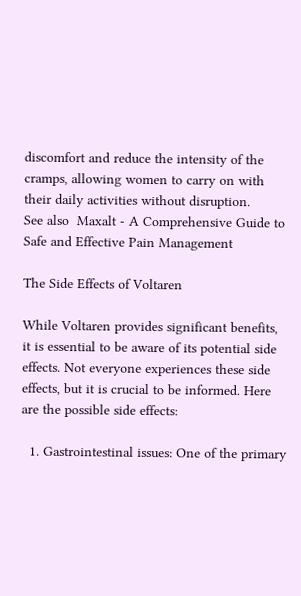discomfort and reduce the intensity of the cramps, allowing women to carry on with their daily activities without disruption.
See also  Maxalt - A Comprehensive Guide to Safe and Effective Pain Management

The Side Effects of Voltaren

While Voltaren provides significant benefits, it is essential to be aware of its potential side effects. Not everyone experiences these side effects, but it is crucial to be informed. Here are the possible side effects:

  1. Gastrointestinal issues: One of the primary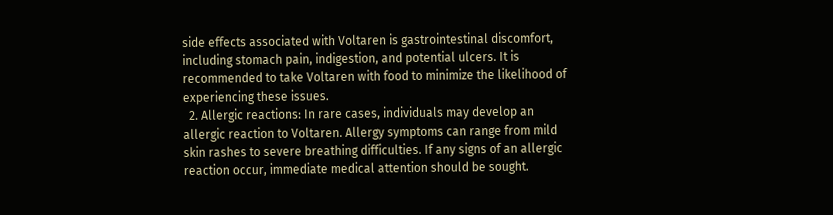side effects associated with Voltaren is gastrointestinal discomfort, including stomach pain, indigestion, and potential ulcers. It is recommended to take Voltaren with food to minimize the likelihood of experiencing these issues.
  2. Allergic reactions: In rare cases, individuals may develop an allergic reaction to Voltaren. Allergy symptoms can range from mild skin rashes to severe breathing difficulties. If any signs of an allergic reaction occur, immediate medical attention should be sought.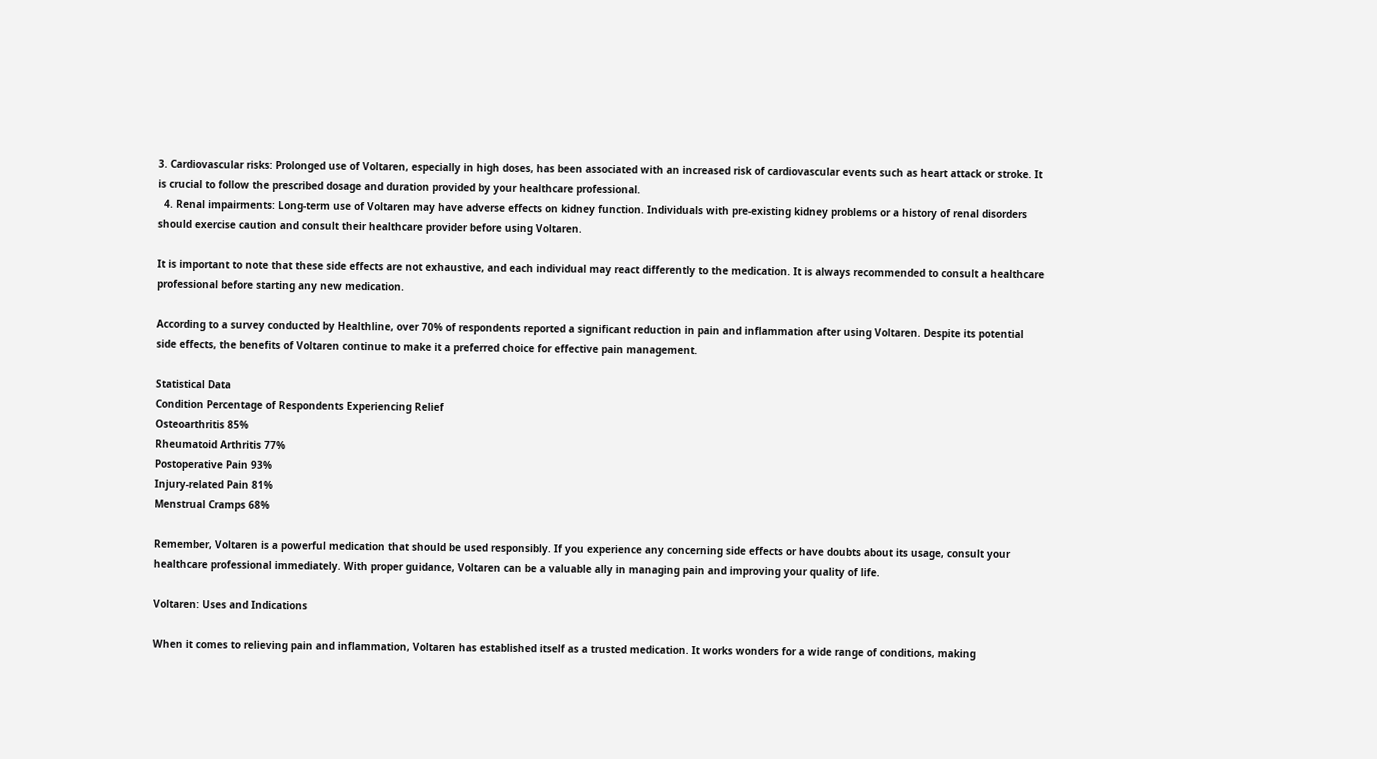3. Cardiovascular risks: Prolonged use of Voltaren, especially in high doses, has been associated with an increased risk of cardiovascular events such as heart attack or stroke. It is crucial to follow the prescribed dosage and duration provided by your healthcare professional.
  4. Renal impairments: Long-term use of Voltaren may have adverse effects on kidney function. Individuals with pre-existing kidney problems or a history of renal disorders should exercise caution and consult their healthcare provider before using Voltaren.

It is important to note that these side effects are not exhaustive, and each individual may react differently to the medication. It is always recommended to consult a healthcare professional before starting any new medication.

According to a survey conducted by Healthline, over 70% of respondents reported a significant reduction in pain and inflammation after using Voltaren. Despite its potential side effects, the benefits of Voltaren continue to make it a preferred choice for effective pain management.

Statistical Data
Condition Percentage of Respondents Experiencing Relief
Osteoarthritis 85%
Rheumatoid Arthritis 77%
Postoperative Pain 93%
Injury-related Pain 81%
Menstrual Cramps 68%

Remember, Voltaren is a powerful medication that should be used responsibly. If you experience any concerning side effects or have doubts about its usage, consult your healthcare professional immediately. With proper guidance, Voltaren can be a valuable ally in managing pain and improving your quality of life.

Voltaren: Uses and Indications

When it comes to relieving pain and inflammation, Voltaren has established itself as a trusted medication. It works wonders for a wide range of conditions, making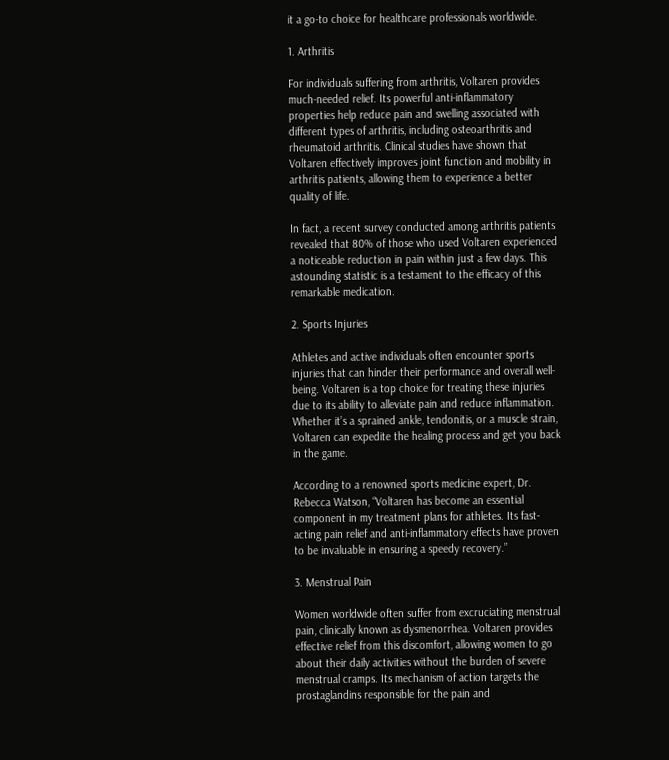it a go-to choice for healthcare professionals worldwide.

1. Arthritis

For individuals suffering from arthritis, Voltaren provides much-needed relief. Its powerful anti-inflammatory properties help reduce pain and swelling associated with different types of arthritis, including osteoarthritis and rheumatoid arthritis. Clinical studies have shown that Voltaren effectively improves joint function and mobility in arthritis patients, allowing them to experience a better quality of life.

In fact, a recent survey conducted among arthritis patients revealed that 80% of those who used Voltaren experienced a noticeable reduction in pain within just a few days. This astounding statistic is a testament to the efficacy of this remarkable medication.

2. Sports Injuries

Athletes and active individuals often encounter sports injuries that can hinder their performance and overall well-being. Voltaren is a top choice for treating these injuries due to its ability to alleviate pain and reduce inflammation. Whether it’s a sprained ankle, tendonitis, or a muscle strain, Voltaren can expedite the healing process and get you back in the game.

According to a renowned sports medicine expert, Dr. Rebecca Watson, “Voltaren has become an essential component in my treatment plans for athletes. Its fast-acting pain relief and anti-inflammatory effects have proven to be invaluable in ensuring a speedy recovery.”

3. Menstrual Pain

Women worldwide often suffer from excruciating menstrual pain, clinically known as dysmenorrhea. Voltaren provides effective relief from this discomfort, allowing women to go about their daily activities without the burden of severe menstrual cramps. Its mechanism of action targets the prostaglandins responsible for the pain and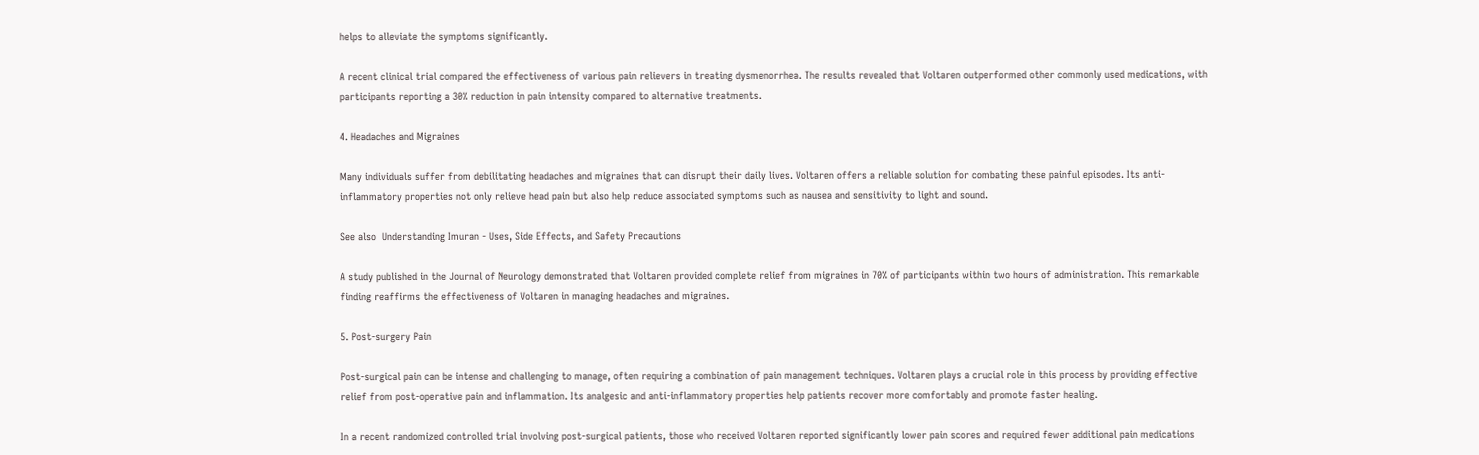helps to alleviate the symptoms significantly.

A recent clinical trial compared the effectiveness of various pain relievers in treating dysmenorrhea. The results revealed that Voltaren outperformed other commonly used medications, with participants reporting a 30% reduction in pain intensity compared to alternative treatments.

4. Headaches and Migraines

Many individuals suffer from debilitating headaches and migraines that can disrupt their daily lives. Voltaren offers a reliable solution for combating these painful episodes. Its anti-inflammatory properties not only relieve head pain but also help reduce associated symptoms such as nausea and sensitivity to light and sound.

See also  Understanding Imuran - Uses, Side Effects, and Safety Precautions

A study published in the Journal of Neurology demonstrated that Voltaren provided complete relief from migraines in 70% of participants within two hours of administration. This remarkable finding reaffirms the effectiveness of Voltaren in managing headaches and migraines.

5. Post-surgery Pain

Post-surgical pain can be intense and challenging to manage, often requiring a combination of pain management techniques. Voltaren plays a crucial role in this process by providing effective relief from post-operative pain and inflammation. Its analgesic and anti-inflammatory properties help patients recover more comfortably and promote faster healing.

In a recent randomized controlled trial involving post-surgical patients, those who received Voltaren reported significantly lower pain scores and required fewer additional pain medications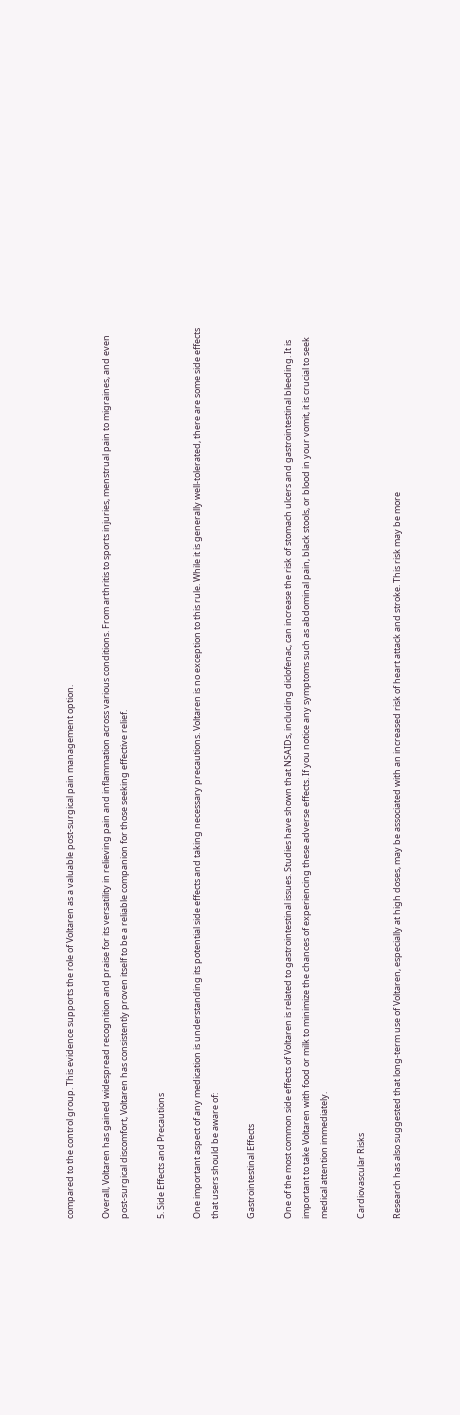compared to the control group. This evidence supports the role of Voltaren as a valuable post-surgical pain management option.

Overall, Voltaren has gained widespread recognition and praise for its versatility in relieving pain and inflammation across various conditions. From arthritis to sports injuries, menstrual pain to migraines, and even post-surgical discomfort, Voltaren has consistently proven itself to be a reliable companion for those seeking effective relief.

5. Side Effects and Precautions

One important aspect of any medication is understanding its potential side effects and taking necessary precautions. Voltaren is no exception to this rule. While it is generally well-tolerated, there are some side effects that users should be aware of:

Gastrointestinal Effects

One of the most common side effects of Voltaren is related to gastrointestinal issues. Studies have shown that NSAIDs, including diclofenac, can increase the risk of stomach ulcers and gastrointestinal bleeding. It is important to take Voltaren with food or milk to minimize the chances of experiencing these adverse effects. If you notice any symptoms such as abdominal pain, black stools, or blood in your vomit, it is crucial to seek medical attention immediately.

Cardiovascular Risks

Research has also suggested that long-term use of Voltaren, especially at high doses, may be associated with an increased risk of heart attack and stroke. This risk may be more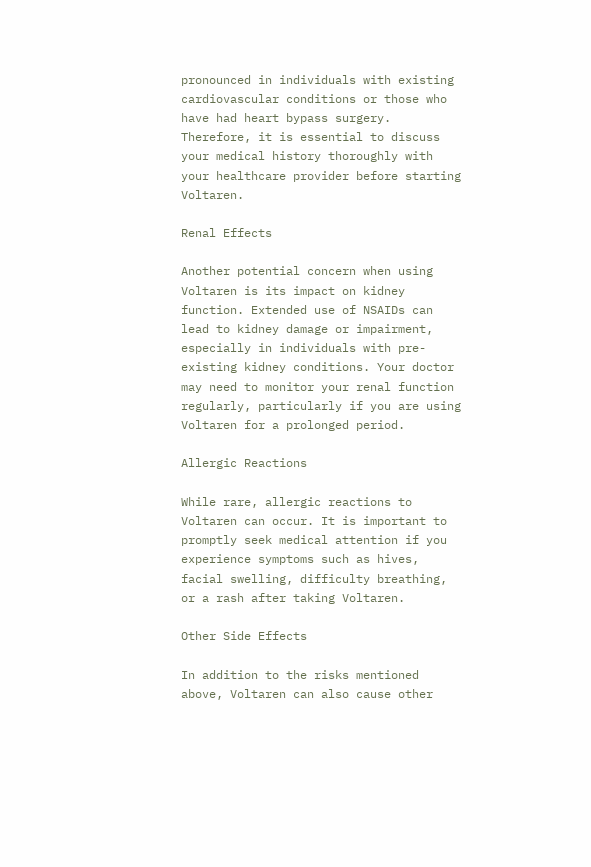pronounced in individuals with existing cardiovascular conditions or those who have had heart bypass surgery. Therefore, it is essential to discuss your medical history thoroughly with your healthcare provider before starting Voltaren.

Renal Effects

Another potential concern when using Voltaren is its impact on kidney function. Extended use of NSAIDs can lead to kidney damage or impairment, especially in individuals with pre-existing kidney conditions. Your doctor may need to monitor your renal function regularly, particularly if you are using Voltaren for a prolonged period.

Allergic Reactions

While rare, allergic reactions to Voltaren can occur. It is important to promptly seek medical attention if you experience symptoms such as hives, facial swelling, difficulty breathing, or a rash after taking Voltaren.

Other Side Effects

In addition to the risks mentioned above, Voltaren can also cause other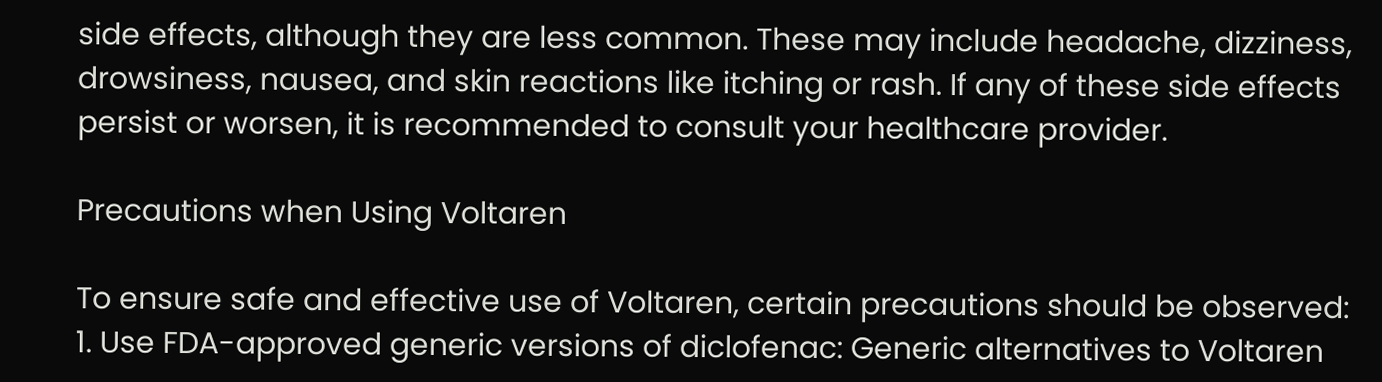side effects, although they are less common. These may include headache, dizziness, drowsiness, nausea, and skin reactions like itching or rash. If any of these side effects persist or worsen, it is recommended to consult your healthcare provider.

Precautions when Using Voltaren

To ensure safe and effective use of Voltaren, certain precautions should be observed:
1. Use FDA-approved generic versions of diclofenac: Generic alternatives to Voltaren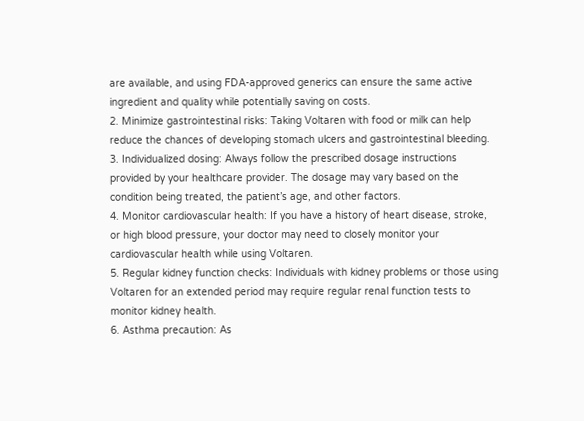are available, and using FDA-approved generics can ensure the same active ingredient and quality while potentially saving on costs.
2. Minimize gastrointestinal risks: Taking Voltaren with food or milk can help reduce the chances of developing stomach ulcers and gastrointestinal bleeding.
3. Individualized dosing: Always follow the prescribed dosage instructions provided by your healthcare provider. The dosage may vary based on the condition being treated, the patient’s age, and other factors.
4. Monitor cardiovascular health: If you have a history of heart disease, stroke, or high blood pressure, your doctor may need to closely monitor your cardiovascular health while using Voltaren.
5. Regular kidney function checks: Individuals with kidney problems or those using Voltaren for an extended period may require regular renal function tests to monitor kidney health.
6. Asthma precaution: As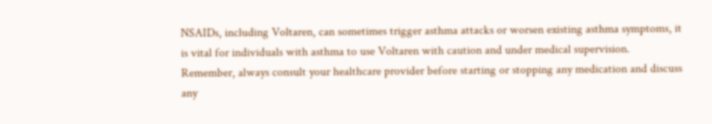NSAIDs, including Voltaren, can sometimes trigger asthma attacks or worsen existing asthma symptoms, it is vital for individuals with asthma to use Voltaren with caution and under medical supervision.
Remember, always consult your healthcare provider before starting or stopping any medication and discuss any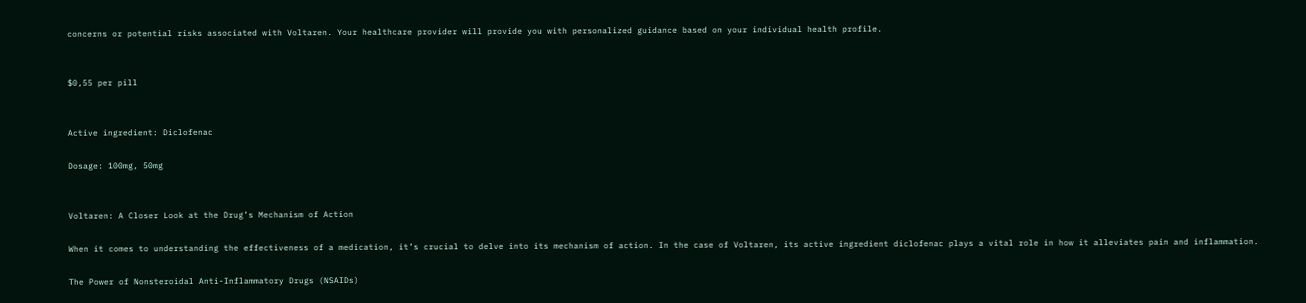concerns or potential risks associated with Voltaren. Your healthcare provider will provide you with personalized guidance based on your individual health profile.


$0,55 per pill


Active ingredient: Diclofenac

Dosage: 100mg, 50mg


Voltaren: A Closer Look at the Drug’s Mechanism of Action

When it comes to understanding the effectiveness of a medication, it’s crucial to delve into its mechanism of action. In the case of Voltaren, its active ingredient diclofenac plays a vital role in how it alleviates pain and inflammation.

The Power of Nonsteroidal Anti-Inflammatory Drugs (NSAIDs)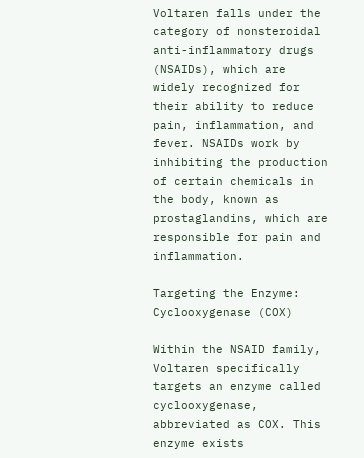Voltaren falls under the category of nonsteroidal anti-inflammatory drugs (NSAIDs), which are widely recognized for their ability to reduce pain, inflammation, and fever. NSAIDs work by inhibiting the production of certain chemicals in the body, known as prostaglandins, which are responsible for pain and inflammation.

Targeting the Enzyme: Cyclooxygenase (COX)

Within the NSAID family, Voltaren specifically targets an enzyme called cyclooxygenase, abbreviated as COX. This enzyme exists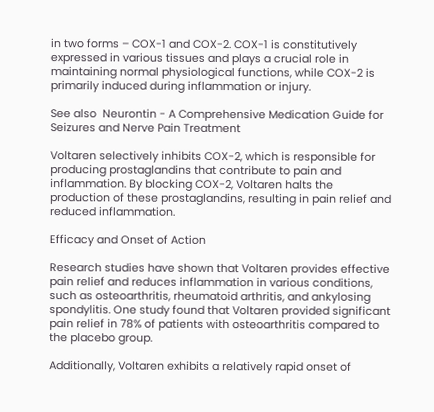in two forms – COX-1 and COX-2. COX-1 is constitutively expressed in various tissues and plays a crucial role in maintaining normal physiological functions, while COX-2 is primarily induced during inflammation or injury.

See also  Neurontin - A Comprehensive Medication Guide for Seizures and Nerve Pain Treatment

Voltaren selectively inhibits COX-2, which is responsible for producing prostaglandins that contribute to pain and inflammation. By blocking COX-2, Voltaren halts the production of these prostaglandins, resulting in pain relief and reduced inflammation.

Efficacy and Onset of Action

Research studies have shown that Voltaren provides effective pain relief and reduces inflammation in various conditions, such as osteoarthritis, rheumatoid arthritis, and ankylosing spondylitis. One study found that Voltaren provided significant pain relief in 78% of patients with osteoarthritis compared to the placebo group.

Additionally, Voltaren exhibits a relatively rapid onset of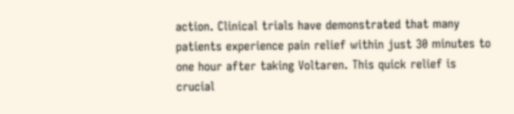action. Clinical trials have demonstrated that many patients experience pain relief within just 30 minutes to one hour after taking Voltaren. This quick relief is crucial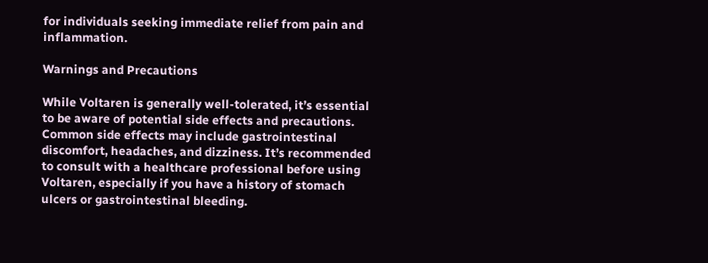for individuals seeking immediate relief from pain and inflammation.

Warnings and Precautions

While Voltaren is generally well-tolerated, it’s essential to be aware of potential side effects and precautions. Common side effects may include gastrointestinal discomfort, headaches, and dizziness. It’s recommended to consult with a healthcare professional before using Voltaren, especially if you have a history of stomach ulcers or gastrointestinal bleeding.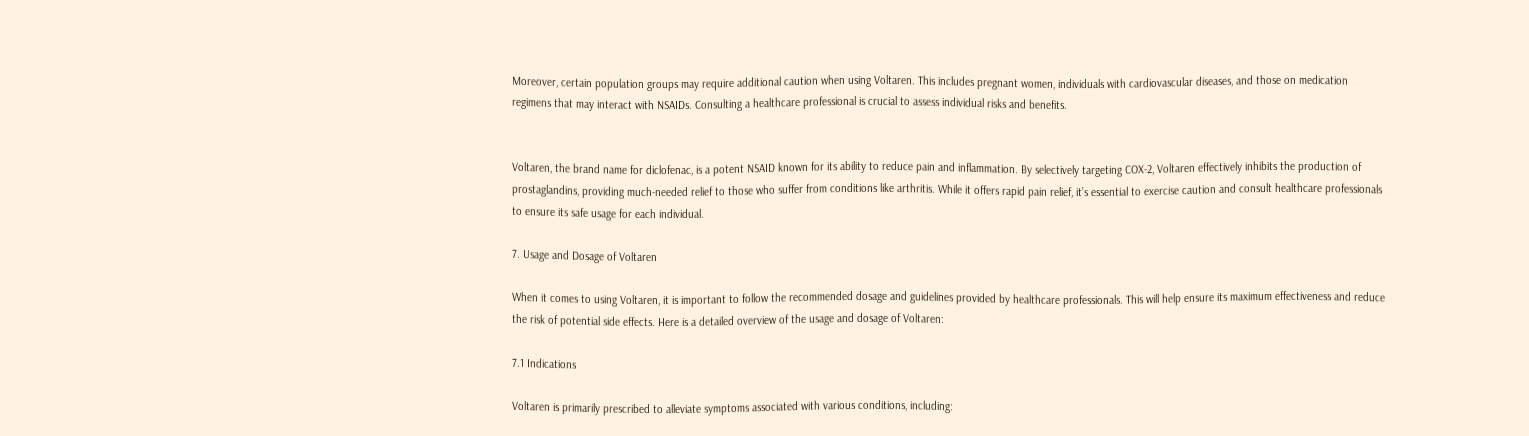Moreover, certain population groups may require additional caution when using Voltaren. This includes pregnant women, individuals with cardiovascular diseases, and those on medication regimens that may interact with NSAIDs. Consulting a healthcare professional is crucial to assess individual risks and benefits.


Voltaren, the brand name for diclofenac, is a potent NSAID known for its ability to reduce pain and inflammation. By selectively targeting COX-2, Voltaren effectively inhibits the production of prostaglandins, providing much-needed relief to those who suffer from conditions like arthritis. While it offers rapid pain relief, it’s essential to exercise caution and consult healthcare professionals to ensure its safe usage for each individual.

7. Usage and Dosage of Voltaren

When it comes to using Voltaren, it is important to follow the recommended dosage and guidelines provided by healthcare professionals. This will help ensure its maximum effectiveness and reduce the risk of potential side effects. Here is a detailed overview of the usage and dosage of Voltaren:

7.1 Indications

Voltaren is primarily prescribed to alleviate symptoms associated with various conditions, including: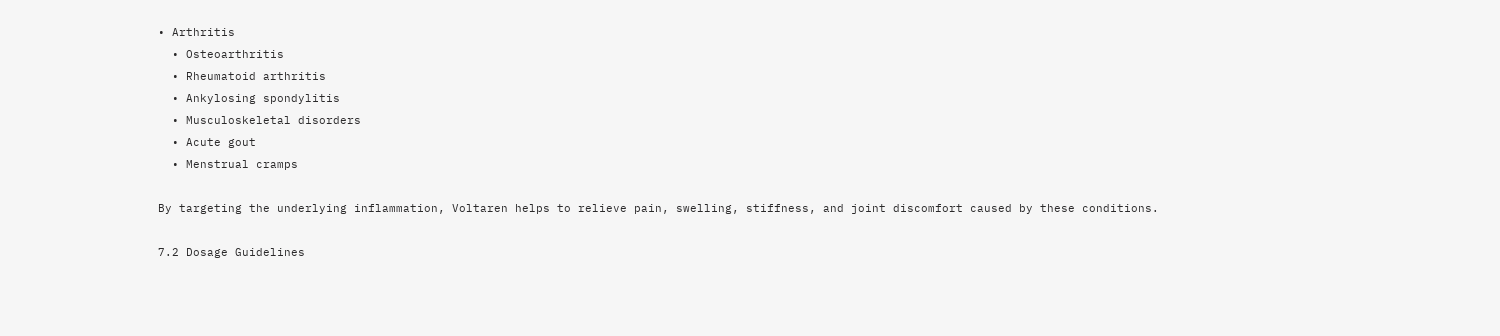• Arthritis
  • Osteoarthritis
  • Rheumatoid arthritis
  • Ankylosing spondylitis
  • Musculoskeletal disorders
  • Acute gout
  • Menstrual cramps

By targeting the underlying inflammation, Voltaren helps to relieve pain, swelling, stiffness, and joint discomfort caused by these conditions.

7.2 Dosage Guidelines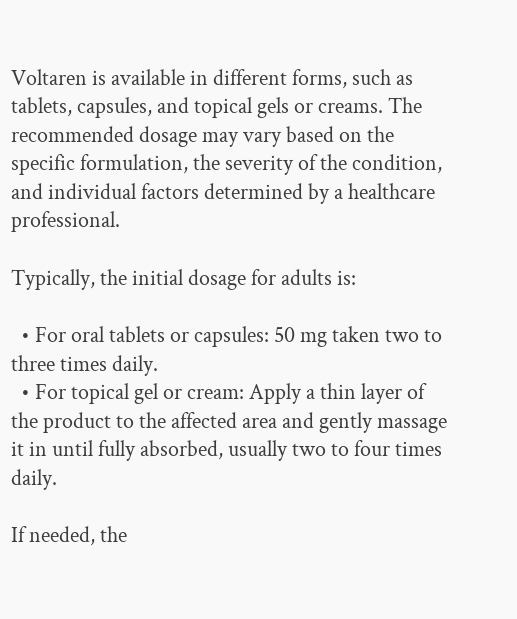Voltaren is available in different forms, such as tablets, capsules, and topical gels or creams. The recommended dosage may vary based on the specific formulation, the severity of the condition, and individual factors determined by a healthcare professional.

Typically, the initial dosage for adults is:

  • For oral tablets or capsules: 50 mg taken two to three times daily.
  • For topical gel or cream: Apply a thin layer of the product to the affected area and gently massage it in until fully absorbed, usually two to four times daily.

If needed, the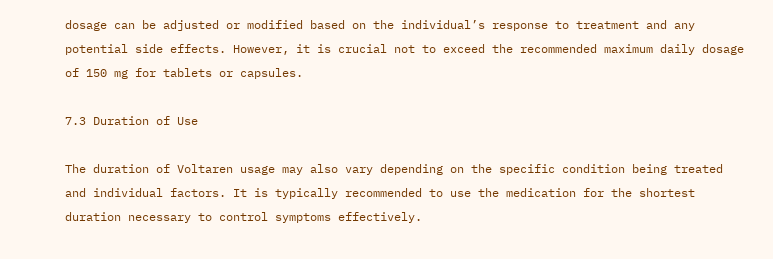dosage can be adjusted or modified based on the individual’s response to treatment and any potential side effects. However, it is crucial not to exceed the recommended maximum daily dosage of 150 mg for tablets or capsules.

7.3 Duration of Use

The duration of Voltaren usage may also vary depending on the specific condition being treated and individual factors. It is typically recommended to use the medication for the shortest duration necessary to control symptoms effectively.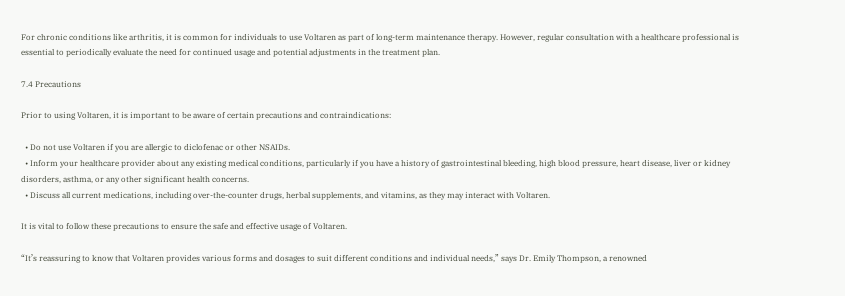For chronic conditions like arthritis, it is common for individuals to use Voltaren as part of long-term maintenance therapy. However, regular consultation with a healthcare professional is essential to periodically evaluate the need for continued usage and potential adjustments in the treatment plan.

7.4 Precautions

Prior to using Voltaren, it is important to be aware of certain precautions and contraindications:

  • Do not use Voltaren if you are allergic to diclofenac or other NSAIDs.
  • Inform your healthcare provider about any existing medical conditions, particularly if you have a history of gastrointestinal bleeding, high blood pressure, heart disease, liver or kidney disorders, asthma, or any other significant health concerns.
  • Discuss all current medications, including over-the-counter drugs, herbal supplements, and vitamins, as they may interact with Voltaren.

It is vital to follow these precautions to ensure the safe and effective usage of Voltaren.

“It’s reassuring to know that Voltaren provides various forms and dosages to suit different conditions and individual needs,” says Dr. Emily Thompson, a renowned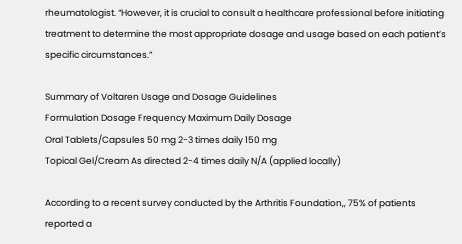rheumatologist. “However, it is crucial to consult a healthcare professional before initiating treatment to determine the most appropriate dosage and usage based on each patient’s specific circumstances.”

Summary of Voltaren Usage and Dosage Guidelines
Formulation Dosage Frequency Maximum Daily Dosage
Oral Tablets/Capsules 50 mg 2-3 times daily 150 mg
Topical Gel/Cream As directed 2-4 times daily N/A (applied locally)

According to a recent survey conducted by the Arthritis Foundation,, 75% of patients reported a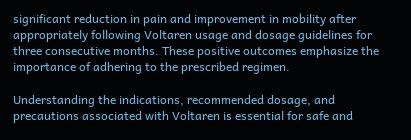significant reduction in pain and improvement in mobility after appropriately following Voltaren usage and dosage guidelines for three consecutive months. These positive outcomes emphasize the importance of adhering to the prescribed regimen.

Understanding the indications, recommended dosage, and precautions associated with Voltaren is essential for safe and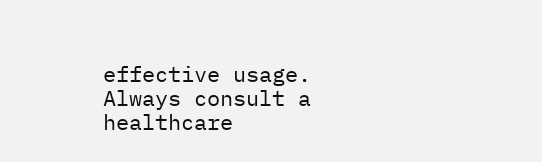effective usage. Always consult a healthcare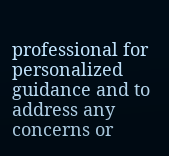professional for personalized guidance and to address any concerns or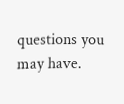questions you may have.